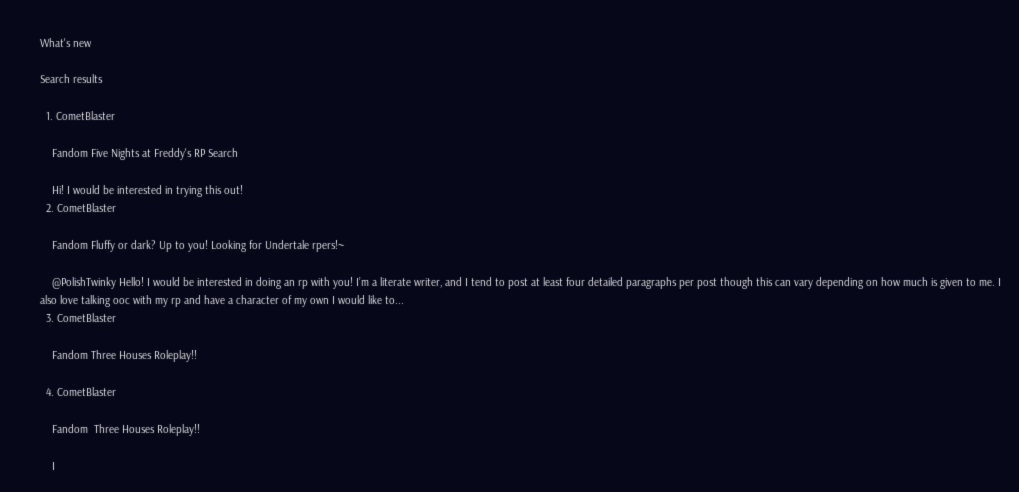What's new

Search results

  1. CometBlaster

    Fandom Five Nights at Freddy's RP Search

    Hi! I would be interested in trying this out!
  2. CometBlaster

    Fandom Fluffy or dark? Up to you! Looking for Undertale rpers!~

    @PolishTwinky Hello! I would be interested in doing an rp with you! I’m a literate writer, and I tend to post at least four detailed paragraphs per post though this can vary depending on how much is given to me. I also love talking ooc with my rp and have a character of my own I would like to...
  3. CometBlaster

    Fandom Three Houses Roleplay!!

  4. CometBlaster

    Fandom  Three Houses Roleplay!!

    I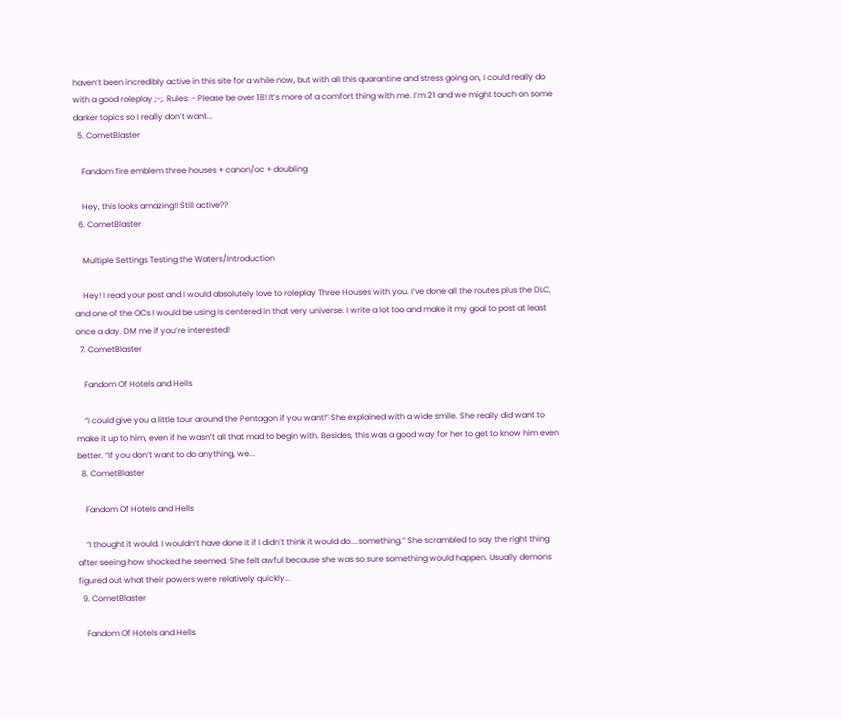haven’t been incredibly active in this site for a while now, but with all this quarantine and stress going on, I could really do with a good roleplay ;-;. Rules: - Please be over 18! It’s more of a comfort thing with me. I’m 21 and we might touch on some darker topics so I really don’t want...
  5. CometBlaster

    Fandom fire emblem three houses + canon/oc + doubling

    Hey, this looks amazing!! Still active??
  6. CometBlaster

    Multiple Settings Testing the Waters/Introduction

    Hey! I read your post and I would absolutely love to roleplay Three Houses with you. I’ve done all the routes plus the DLC, and one of the OCs I would be using is centered in that very universe. I write a lot too and make it my goal to post at least once a day. DM me if you’re interested!
  7. CometBlaster

    Fandom Of Hotels and Hells

    “I could give you a little tour around the Pentagon if you want!” She explained with a wide smile. She really did want to make it up to him, even if he wasn’t all that mad to begin with. Besides, this was a good way for her to get to know him even better. “If you don’t want to do anything, we...
  8. CometBlaster

    Fandom Of Hotels and Hells

    “I thought it would. I wouldn’t have done it if I didn’t think it would do....something.” She scrambled to say the right thing after seeing how shocked he seemed. She felt awful because she was so sure something would happen. Usually demons figured out what their powers were relatively quickly...
  9. CometBlaster

    Fandom Of Hotels and Hells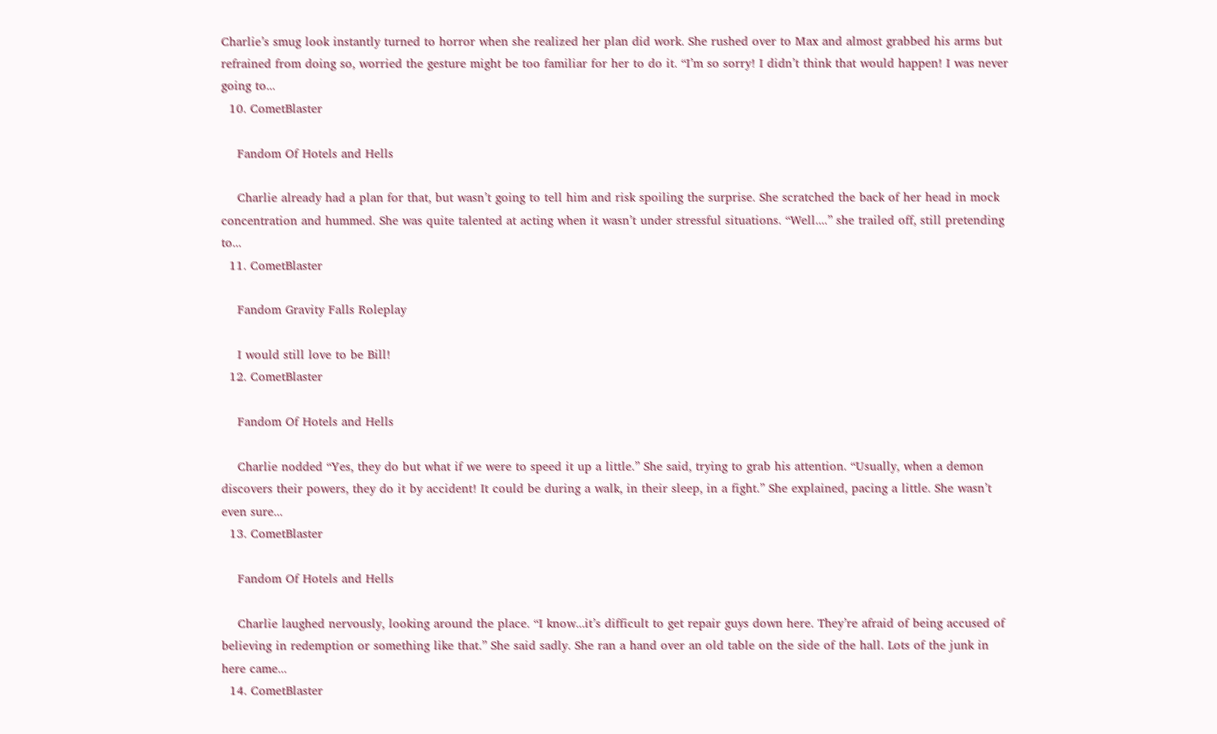Charlie’s smug look instantly turned to horror when she realized her plan did work. She rushed over to Max and almost grabbed his arms but refrained from doing so, worried the gesture might be too familiar for her to do it. “I’m so sorry! I didn’t think that would happen! I was never going to...
  10. CometBlaster

    Fandom Of Hotels and Hells

    Charlie already had a plan for that, but wasn’t going to tell him and risk spoiling the surprise. She scratched the back of her head in mock concentration and hummed. She was quite talented at acting when it wasn’t under stressful situations. “Well....” she trailed off, still pretending to...
  11. CometBlaster

    Fandom Gravity Falls Roleplay

    I would still love to be Bill!
  12. CometBlaster

    Fandom Of Hotels and Hells

    Charlie nodded “Yes, they do but what if we were to speed it up a little.” She said, trying to grab his attention. “Usually, when a demon discovers their powers, they do it by accident! It could be during a walk, in their sleep, in a fight.” She explained, pacing a little. She wasn’t even sure...
  13. CometBlaster

    Fandom Of Hotels and Hells

    Charlie laughed nervously, looking around the place. “I know...it’s difficult to get repair guys down here. They’re afraid of being accused of believing in redemption or something like that.” She said sadly. She ran a hand over an old table on the side of the hall. Lots of the junk in here came...
  14. CometBlaster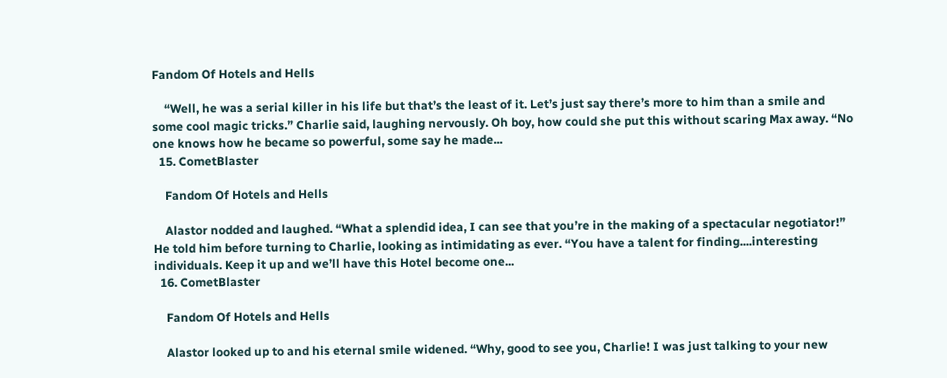Fandom Of Hotels and Hells

    “Well, he was a serial killer in his life but that’s the least of it. Let’s just say there’s more to him than a smile and some cool magic tricks.” Charlie said, laughing nervously. Oh boy, how could she put this without scaring Max away. “No one knows how he became so powerful, some say he made...
  15. CometBlaster

    Fandom Of Hotels and Hells

    Alastor nodded and laughed. “What a splendid idea, I can see that you’re in the making of a spectacular negotiator!” He told him before turning to Charlie, looking as intimidating as ever. “You have a talent for finding....interesting individuals. Keep it up and we’ll have this Hotel become one...
  16. CometBlaster

    Fandom Of Hotels and Hells

    Alastor looked up to and his eternal smile widened. “Why, good to see you, Charlie! I was just talking to your new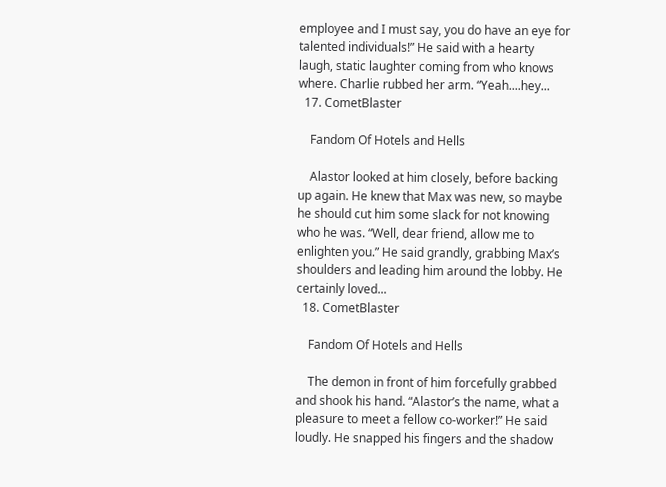employee and I must say, you do have an eye for talented individuals!” He said with a hearty laugh, static laughter coming from who knows where. Charlie rubbed her arm. “Yeah....hey...
  17. CometBlaster

    Fandom Of Hotels and Hells

    Alastor looked at him closely, before backing up again. He knew that Max was new, so maybe he should cut him some slack for not knowing who he was. “Well, dear friend, allow me to enlighten you.” He said grandly, grabbing Max’s shoulders and leading him around the lobby. He certainly loved...
  18. CometBlaster

    Fandom Of Hotels and Hells

    The demon in front of him forcefully grabbed and shook his hand. “Alastor’s the name, what a pleasure to meet a fellow co-worker!” He said loudly. He snapped his fingers and the shadow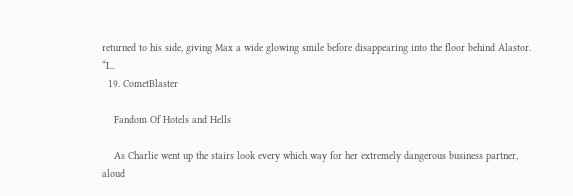returned to his side, giving Max a wide glowing smile before disappearing into the floor behind Alastor. “I...
  19. CometBlaster

    Fandom Of Hotels and Hells

    As Charlie went up the stairs look every which way for her extremely dangerous business partner, aloud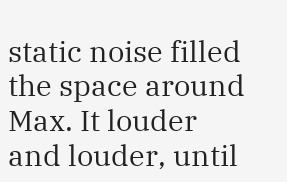static noise filled the space around Max. It louder and louder, until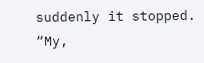suddenly it stopped. “My,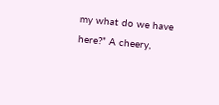my what do we have here?” A cheery,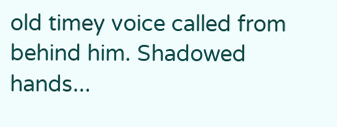old timey voice called from behind him. Shadowed hands...